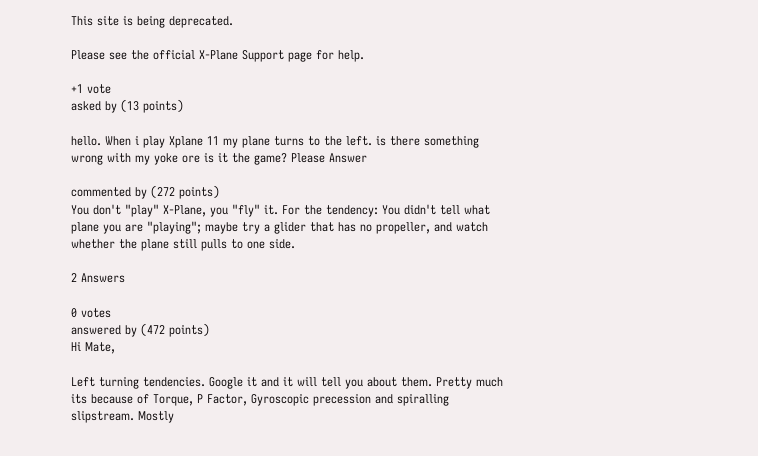This site is being deprecated.

Please see the official X‑Plane Support page for help.

+1 vote
asked by (13 points)

hello. When i play Xplane 11 my plane turns to the left. is there something wrong with my yoke ore is it the game? Please Answer

commented by (272 points)
You don't "play" X-Plane, you "fly" it. For the tendency: You didn't tell what plane you are "playing"; maybe try a glider that has no propeller, and watch whether the plane still pulls to one side.

2 Answers

0 votes
answered by (472 points)
Hi Mate,

Left turning tendencies. Google it and it will tell you about them. Pretty much its because of Torque, P Factor, Gyroscopic precession and spiralling slipstream. Mostly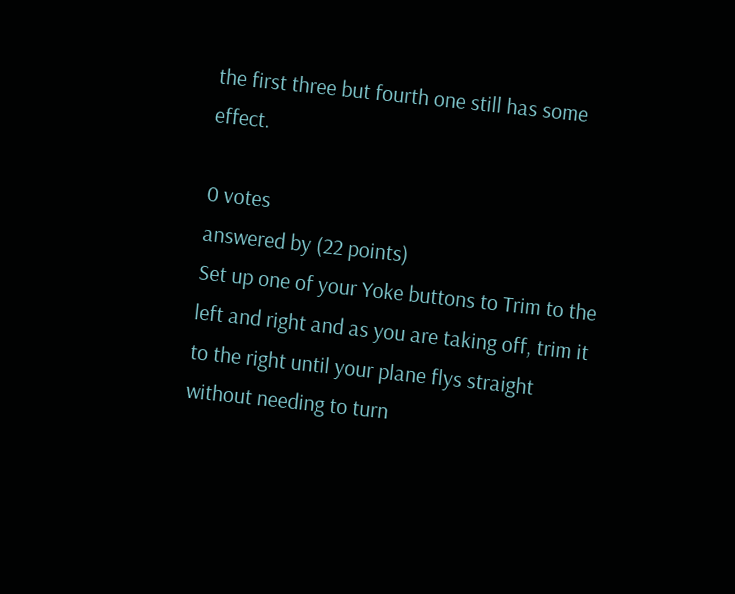the first three but fourth one still has some effect.

0 votes
answered by (22 points)
Set up one of your Yoke buttons to Trim to the left and right and as you are taking off, trim it to the right until your plane flys straight without needing to turn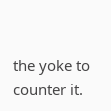the yoke to counter it.